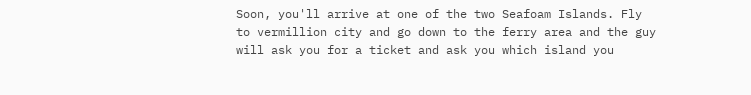Soon, you'll arrive at one of the two Seafoam Islands. Fly to vermillion city and go down to the ferry area and the guy will ask you for a ticket and ask you which island you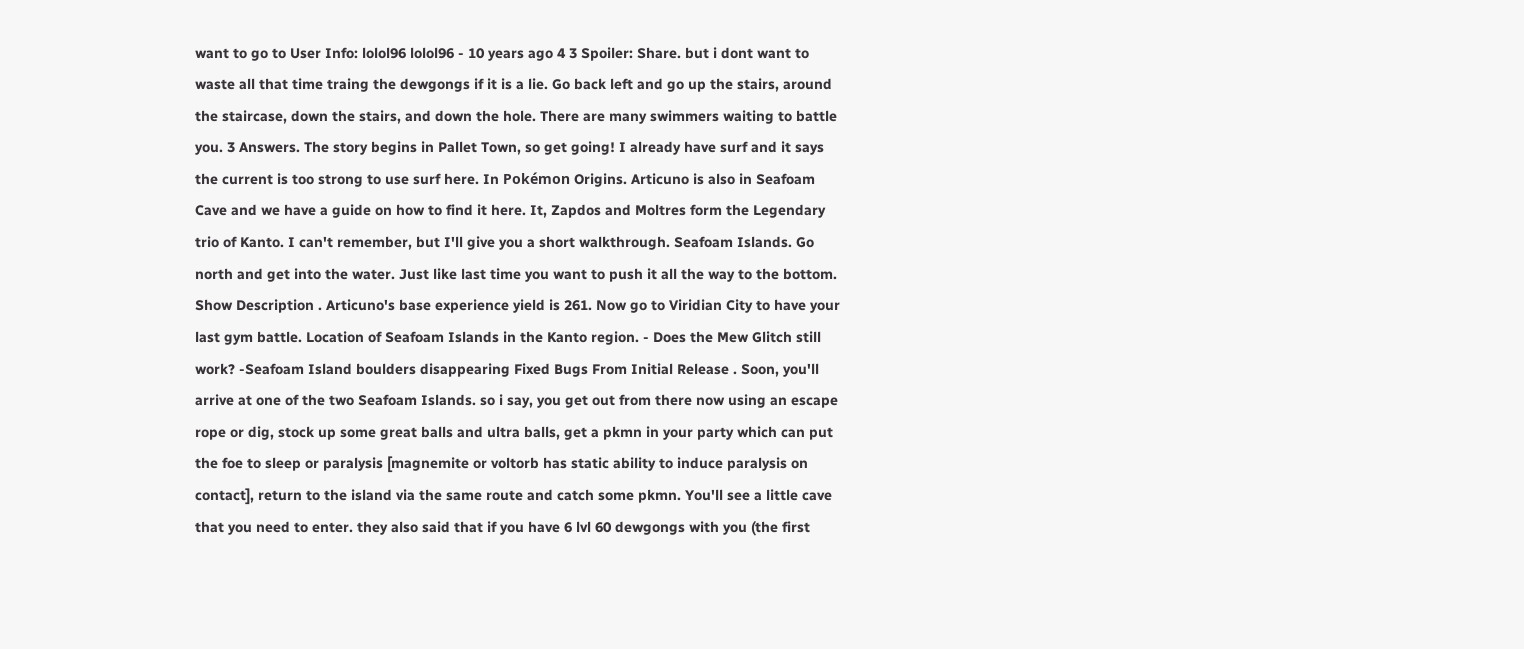want to go to User Info: lolol96 lolol96 - 10 years ago 4 3 Spoiler: Share. but i dont want to waste all that time traing the dewgongs if it is a lie. Go back left and go up the stairs, around the staircase, down the stairs, and down the hole. There are many swimmers waiting to battle you. 3 Answers. The story begins in Pallet Town, so get going! I already have surf and it says the current is too strong to use surf here. In Pokémon Origins. Articuno is also in Seafoam Cave and we have a guide on how to find it here. It, Zapdos and Moltres form the Legendary trio of Kanto. I can't remember, but I'll give you a short walkthrough. Seafoam Islands. Go north and get into the water. Just like last time you want to push it all the way to the bottom. Show Description . Articuno's base experience yield is 261. Now go to Viridian City to have your last gym battle. Location of Seafoam Islands in the Kanto region. - Does the Mew Glitch still work? -Seafoam Island boulders disappearing Fixed Bugs From Initial Release . Soon, you'll arrive at one of the two Seafoam Islands. so i say, you get out from there now using an escape rope or dig, stock up some great balls and ultra balls, get a pkmn in your party which can put the foe to sleep or paralysis [magnemite or voltorb has static ability to induce paralysis on contact], return to the island via the same route and catch some pkmn. You'll see a little cave that you need to enter. they also said that if you have 6 lvl 60 dewgongs with you (the first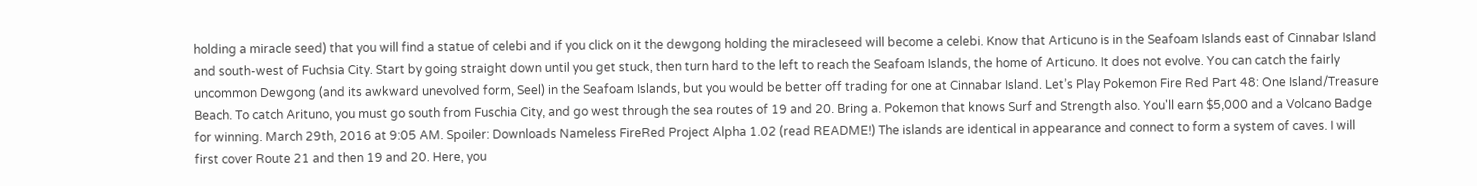holding a miracle seed) that you will find a statue of celebi and if you click on it the dewgong holding the miracleseed will become a celebi. Know that Articuno is in the Seafoam Islands east of Cinnabar Island and south-west of Fuchsia City. Start by going straight down until you get stuck, then turn hard to the left to reach the Seafoam Islands, the home of Articuno. It does not evolve. You can catch the fairly uncommon Dewgong (and its awkward unevolved form, Seel) in the Seafoam Islands, but you would be better off trading for one at Cinnabar Island. Let’s Play Pokemon Fire Red Part 48: One Island/Treasure Beach. To catch Arituno, you must go south from Fuschia City, and go west through the sea routes of 19 and 20. Bring a. Pokemon that knows Surf and Strength also. You'll earn $5,000 and a Volcano Badge for winning. March 29th, 2016 at 9:05 AM. Spoiler: Downloads Nameless FireRed Project Alpha 1.02 (read README!) The islands are identical in appearance and connect to form a system of caves. I will first cover Route 21 and then 19 and 20. Here, you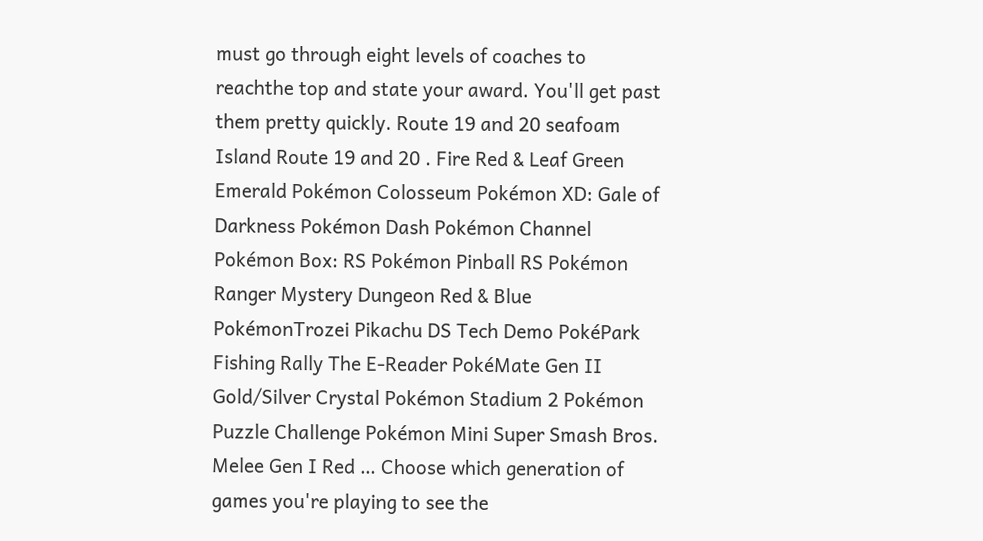must go through eight levels of coaches to reachthe top and state your award. You'll get past them pretty quickly. Route 19 and 20 seafoam Island Route 19 and 20 . Fire Red & Leaf Green Emerald Pokémon Colosseum Pokémon XD: Gale of Darkness Pokémon Dash Pokémon Channel Pokémon Box: RS Pokémon Pinball RS Pokémon Ranger Mystery Dungeon Red & Blue PokémonTrozei Pikachu DS Tech Demo PokéPark Fishing Rally The E-Reader PokéMate Gen II Gold/Silver Crystal Pokémon Stadium 2 Pokémon Puzzle Challenge Pokémon Mini Super Smash Bros. Melee Gen I Red … Choose which generation of games you're playing to see the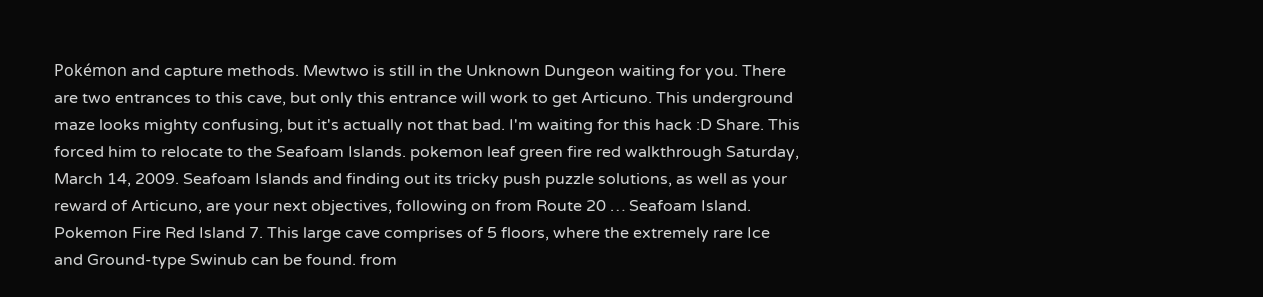Pokémon and capture methods. Mewtwo is still in the Unknown Dungeon waiting for you. There are two entrances to this cave, but only this entrance will work to get Articuno. This underground maze looks mighty confusing, but it's actually not that bad. I'm waiting for this hack :D Share. This forced him to relocate to the Seafoam Islands. pokemon leaf green fire red walkthrough Saturday, March 14, 2009. Seafoam Islands and finding out its tricky push puzzle solutions, as well as your reward of Articuno, are your next objectives, following on from Route 20 … Seafoam Island. Pokemon Fire Red Island 7. This large cave comprises of 5 floors, where the extremely rare Ice and Ground-type Swinub can be found. from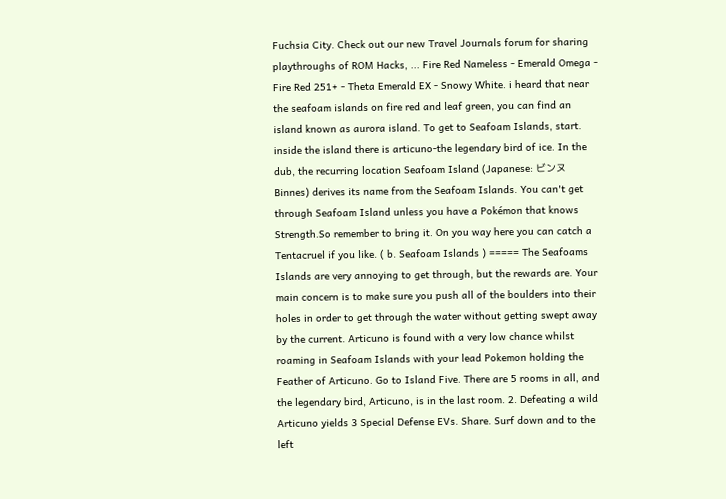Fuchsia City. Check out our new Travel Journals forum for sharing playthroughs of ROM Hacks, ... Fire Red Nameless - Emerald Omega - Fire Red 251+ - Theta Emerald EX - Snowy White. i heard that near the seafoam islands on fire red and leaf green, you can find an island known as aurora island. To get to Seafoam Islands, start. inside the island there is articuno-the legendary bird of ice. In the dub, the recurring location Seafoam Island (Japanese: ビンヌ Binnes) derives its name from the Seafoam Islands. You can't get through Seafoam Island unless you have a Pokémon that knows Strength.So remember to bring it. On you way here you can catch a Tentacruel if you like. ( b. Seafoam Islands ) ===== The Seafoams Islands are very annoying to get through, but the rewards are. Your main concern is to make sure you push all of the boulders into their holes in order to get through the water without getting swept away by the current. Articuno is found with a very low chance whilst roaming in Seafoam Islands with your lead Pokemon holding the Feather of Articuno. Go to Island Five. There are 5 rooms in all, and the legendary bird, Articuno, is in the last room. 2. Defeating a wild Articuno yields 3 Special Defense EVs. Share. Surf down and to the left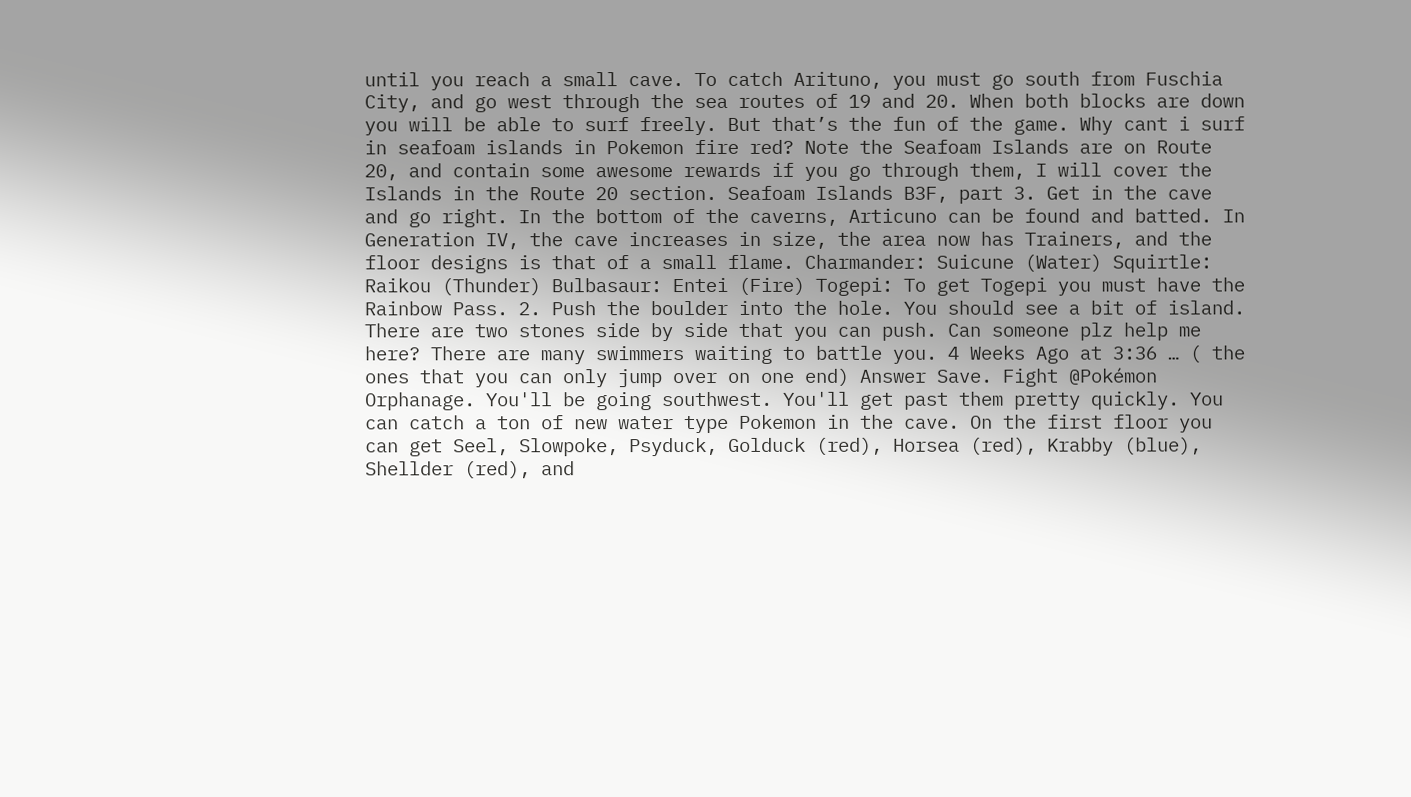until you reach a small cave. To catch Arituno, you must go south from Fuschia City, and go west through the sea routes of 19 and 20. When both blocks are down you will be able to surf freely. But that’s the fun of the game. Why cant i surf in seafoam islands in Pokemon fire red? Note the Seafoam Islands are on Route 20, and contain some awesome rewards if you go through them, I will cover the Islands in the Route 20 section. Seafoam Islands B3F, part 3. Get in the cave and go right. In the bottom of the caverns, Articuno can be found and batted. In Generation IV, the cave increases in size, the area now has Trainers, and the floor designs is that of a small flame. Charmander: Suicune (Water) Squirtle: Raikou (Thunder) Bulbasaur: Entei (Fire) Togepi: To get Togepi you must have the Rainbow Pass. 2. Push the boulder into the hole. You should see a bit of island. There are two stones side by side that you can push. Can someone plz help me here? There are many swimmers waiting to battle you. 4 Weeks Ago at 3:36 … ( the ones that you can only jump over on one end) Answer Save. Fight @Pokémon Orphanage. You'll be going southwest. You'll get past them pretty quickly. You can catch a ton of new water type Pokemon in the cave. On the first floor you can get Seel, Slowpoke, Psyduck, Golduck (red), Horsea (red), Krabby (blue), Shellder (red), and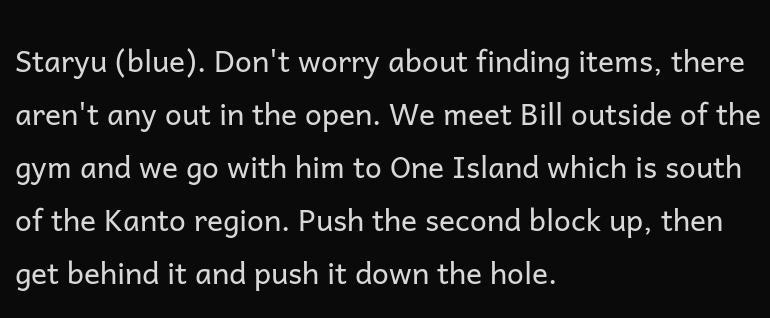Staryu (blue). Don't worry about finding items, there aren't any out in the open. We meet Bill outside of the gym and we go with him to One Island which is south of the Kanto region. Push the second block up, then get behind it and push it down the hole.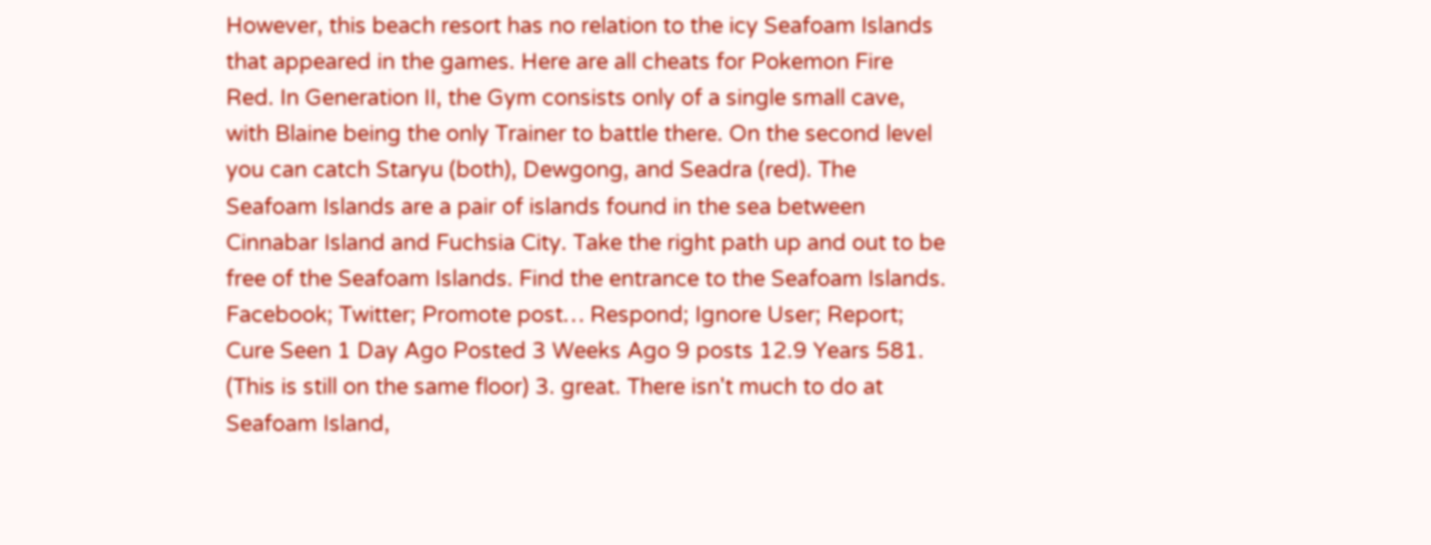However, this beach resort has no relation to the icy Seafoam Islands that appeared in the games. Here are all cheats for Pokemon Fire Red. In Generation II, the Gym consists only of a single small cave, with Blaine being the only Trainer to battle there. On the second level you can catch Staryu (both), Dewgong, and Seadra (red). The Seafoam Islands are a pair of islands found in the sea between Cinnabar Island and Fuchsia City. Take the right path up and out to be free of the Seafoam Islands. Find the entrance to the Seafoam Islands. Facebook; Twitter; Promote post… Respond; Ignore User; Report; Cure Seen 1 Day Ago Posted 3 Weeks Ago 9 posts 12.9 Years 581. (This is still on the same floor) 3. great. There isn't much to do at Seafoam Island,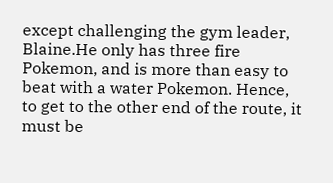except challenging the gym leader, Blaine.He only has three fire Pokemon, and is more than easy to beat with a water Pokemon. Hence, to get to the other end of the route, it must be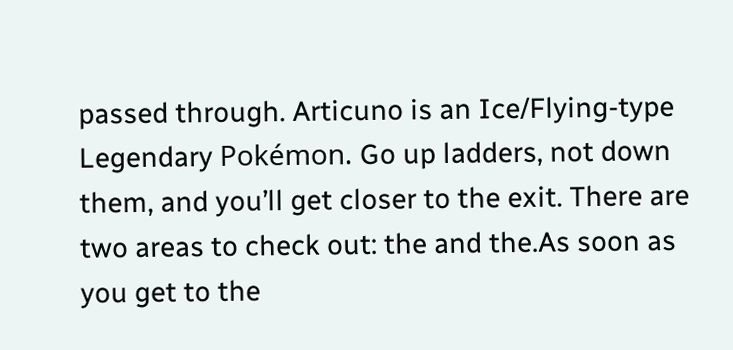passed through. Articuno is an Ice/Flying-type Legendary Pokémon. Go up ladders, not down them, and you’ll get closer to the exit. There are two areas to check out: the and the.As soon as you get to the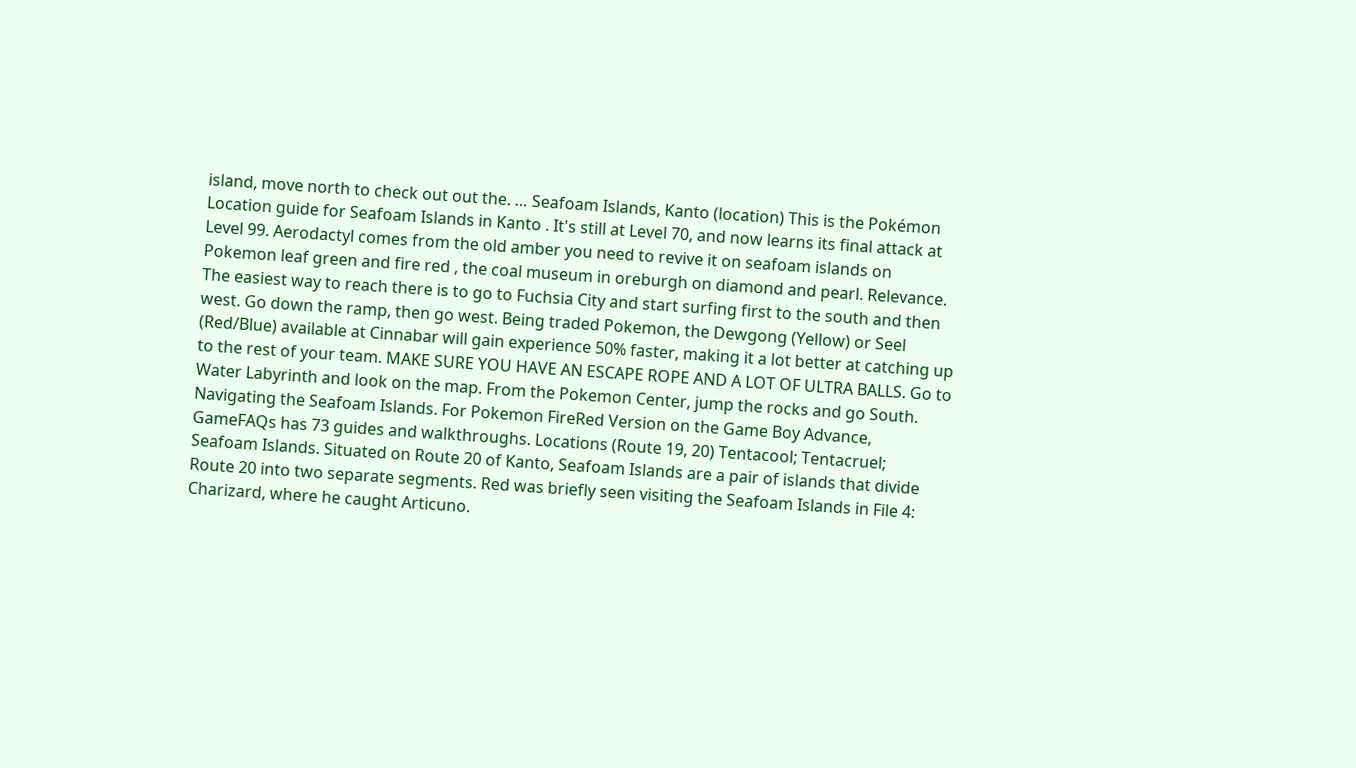island, move north to check out out the. … Seafoam Islands, Kanto (location) This is the Pokémon Location guide for Seafoam Islands in Kanto . It's still at Level 70, and now learns its final attack at Level 99. Aerodactyl comes from the old amber you need to revive it on seafoam islands on Pokemon leaf green and fire red , the coal museum in oreburgh on diamond and pearl. Relevance. The easiest way to reach there is to go to Fuchsia City and start surfing first to the south and then west. Go down the ramp, then go west. Being traded Pokemon, the Dewgong (Yellow) or Seel (Red/Blue) available at Cinnabar will gain experience 50% faster, making it a lot better at catching up to the rest of your team. MAKE SURE YOU HAVE AN ESCAPE ROPE AND A LOT OF ULTRA BALLS. Go to Water Labyrinth and look on the map. From the Pokemon Center, jump the rocks and go South. Navigating the Seafoam Islands. For Pokemon FireRed Version on the Game Boy Advance, GameFAQs has 73 guides and walkthroughs. Locations (Route 19, 20) Tentacool; Tentacruel; Seafoam Islands. Situated on Route 20 of Kanto, Seafoam Islands are a pair of islands that divide Route 20 into two separate segments. Red was briefly seen visiting the Seafoam Islands in File 4: Charizard, where he caught Articuno.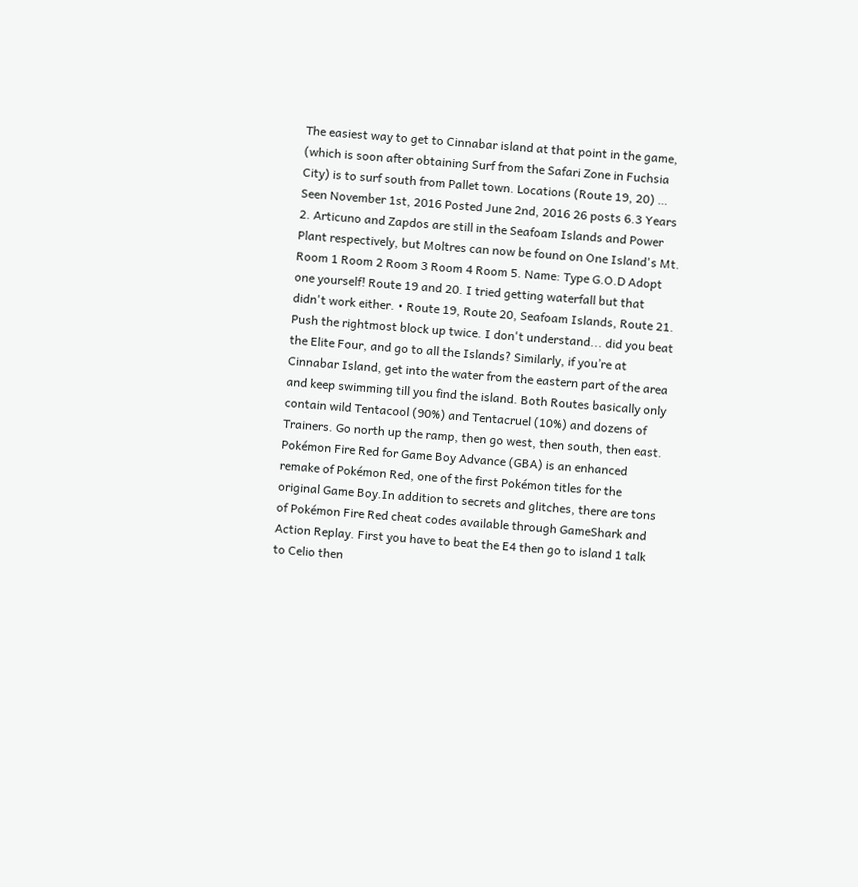The easiest way to get to Cinnabar island at that point in the game, (which is soon after obtaining Surf from the Safari Zone in Fuchsia City) is to surf south from Pallet town. Locations (Route 19, 20) … Seen November 1st, 2016 Posted June 2nd, 2016 26 posts 6.3 Years 2. Articuno and Zapdos are still in the Seafoam Islands and Power Plant respectively, but Moltres can now be found on One Island's Mt. Room 1 Room 2 Room 3 Room 4 Room 5. Name: Type G.O.D Adopt one yourself! Route 19 and 20. I tried getting waterfall but that didn't work either. • Route 19, Route 20, Seafoam Islands, Route 21. Push the rightmost block up twice. I don't understand... did you beat the Elite Four, and go to all the Islands? Similarly, if you’re at Cinnabar Island, get into the water from the eastern part of the area and keep swimming till you find the island. Both Routes basically only contain wild Tentacool (90%) and Tentacruel (10%) and dozens of Trainers. Go north up the ramp, then go west, then south, then east. Pokémon Fire Red for Game Boy Advance (GBA) is an enhanced remake of Pokémon Red, one of the first Pokémon titles for the original Game Boy.In addition to secrets and glitches, there are tons of Pokémon Fire Red cheat codes available through GameShark and Action Replay. First you have to beat the E4 then go to island 1 talk to Celio then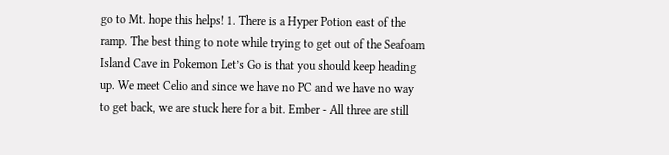go to Mt. hope this helps! 1. There is a Hyper Potion east of the ramp. The best thing to note while trying to get out of the Seafoam Island Cave in Pokemon Let’s Go is that you should keep heading up. We meet Celio and since we have no PC and we have no way to get back, we are stuck here for a bit. Ember - All three are still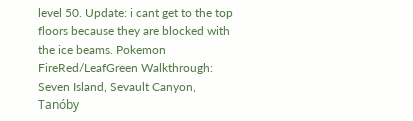level 50. Update: i cant get to the top floors because they are blocked with the ice beams. Pokemon FireRed/LeafGreen Walkthrough: Seven Island, Sevault Canyon, Tanóby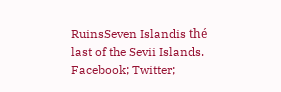RuinsSeven Islandis thé last of the Sevii Islands. Facebook; Twitter;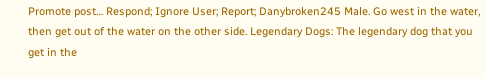Promote post… Respond; Ignore User; Report; Danybroken245 Male. Go west in the water, then get out of the water on the other side. Legendary Dogs: The legendary dog that you get in the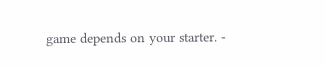game depends on your starter. -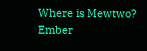Where is Mewtwo? Ember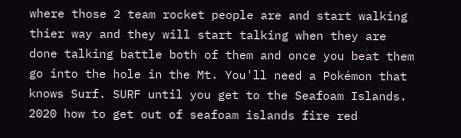where those 2 team rocket people are and start walking thier way and they will start talking when they are done talking battle both of them and once you beat them go into the hole in the Mt. You'll need a Pokémon that knows Surf. SURF until you get to the Seafoam Islands.
2020 how to get out of seafoam islands fire red